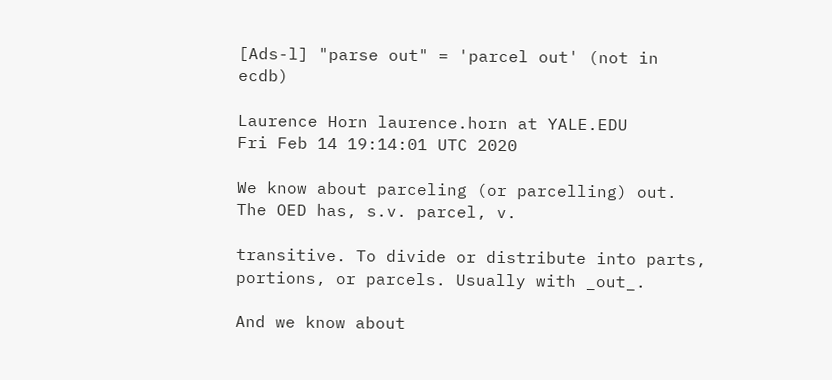[Ads-l] "parse out" = 'parcel out' (not in ecdb)

Laurence Horn laurence.horn at YALE.EDU
Fri Feb 14 19:14:01 UTC 2020

We know about parceling (or parcelling) out. The OED has, s.v. parcel, v.

transitive. To divide or distribute into parts, portions, or parcels. Usually with _out_.

And we know about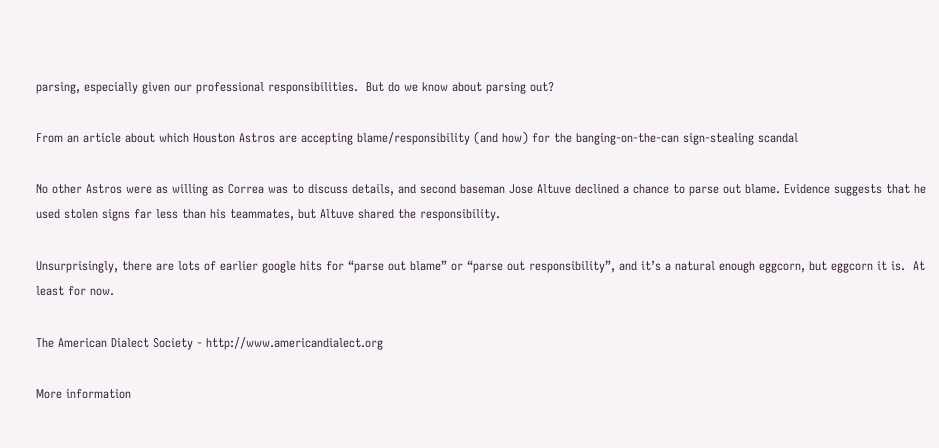parsing, especially given our professional responsibilities.  But do we know about parsing out?

From an article about which Houston Astros are accepting blame/responsibility (and how) for the banging-on-the-can sign-stealing scandal

No other Astros were as willing as Correa was to discuss details, and second baseman Jose Altuve declined a chance to parse out blame. Evidence suggests that he used stolen signs far less than his teammates, but Altuve shared the responsibility.

Unsurprisingly, there are lots of earlier google hits for “parse out blame” or “parse out responsibility”, and it’s a natural enough eggcorn, but eggcorn it is.  At least for now.

The American Dialect Society - http://www.americandialect.org

More information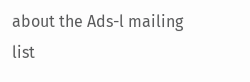about the Ads-l mailing list